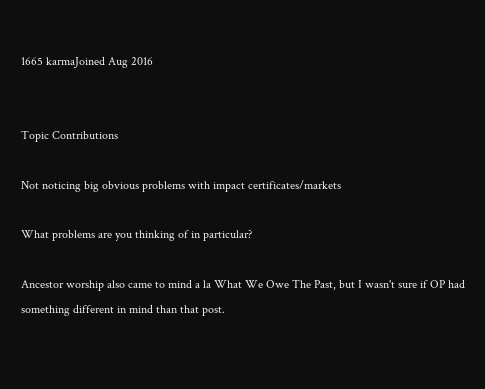1665 karmaJoined Aug 2016


Topic Contributions

Not noticing big obvious problems with impact certificates/markets

What problems are you thinking of in particular?

Ancestor worship also came to mind a la What We Owe The Past, but I wasn't sure if OP had something different in mind than that post.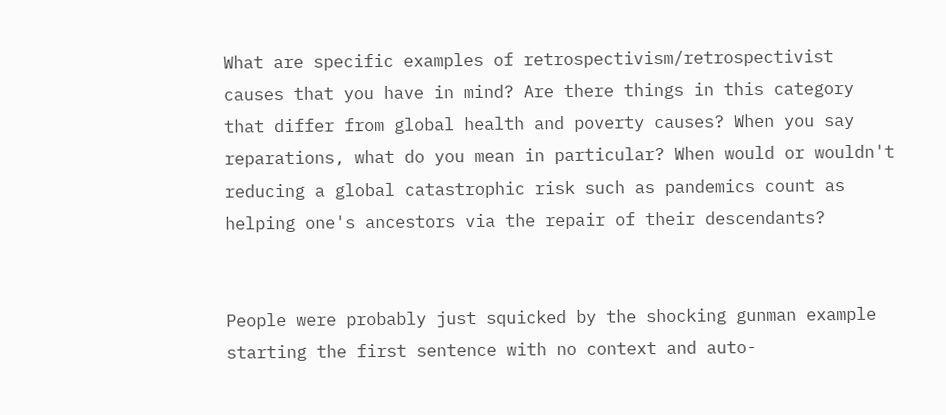What are specific examples of retrospectivism/retrospectivist causes that you have in mind? Are there things in this category that differ from global health and poverty causes? When you say reparations, what do you mean in particular? When would or wouldn't reducing a global catastrophic risk such as pandemics count as helping one's ancestors via the repair of their descendants?


People were probably just squicked by the shocking gunman example starting the first sentence with no context and auto-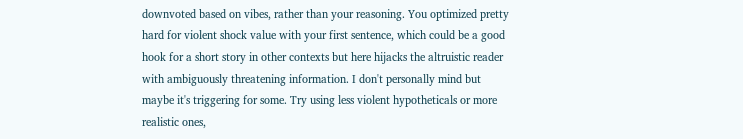downvoted based on vibes, rather than your reasoning. You optimized pretty hard for violent shock value with your first sentence, which could be a good hook for a short story in other contexts but here hijacks the altruistic reader with ambiguously threatening information. I don't personally mind but maybe it's triggering for some. Try using less violent hypotheticals or more realistic ones,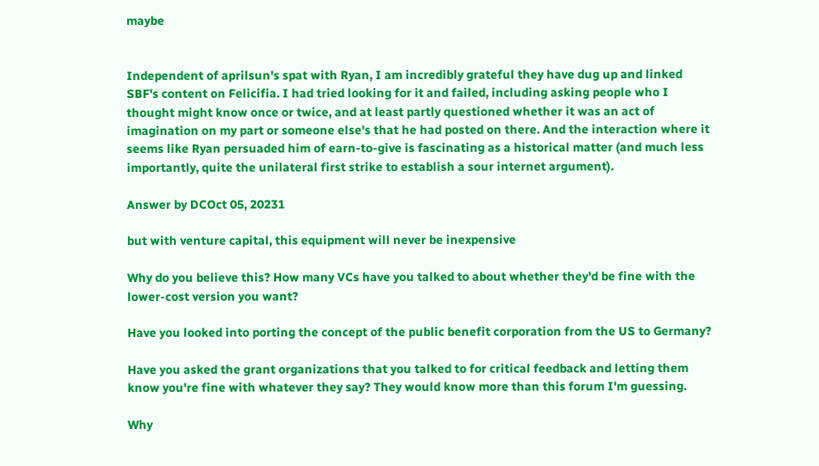maybe


Independent of aprilsun's spat with Ryan, I am incredibly grateful they have dug up and linked SBF's content on Felicifia. I had tried looking for it and failed, including asking people who I thought might know once or twice, and at least partly questioned whether it was an act of imagination on my part or someone else's that he had posted on there. And the interaction where it seems like Ryan persuaded him of earn-to-give is fascinating as a historical matter (and much less importantly, quite the unilateral first strike to establish a sour internet argument).

Answer by DCOct 05, 20231

but with venture capital, this equipment will never be inexpensive

Why do you believe this? How many VCs have you talked to about whether they'd be fine with the lower-cost version you want?

Have you looked into porting the concept of the public benefit corporation from the US to Germany?

Have you asked the grant organizations that you talked to for critical feedback and letting them know you're fine with whatever they say? They would know more than this forum I'm guessing.

Why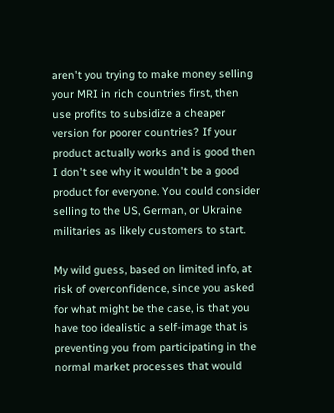aren't you trying to make money selling your MRI in rich countries first, then use profits to subsidize a cheaper version for poorer countries? If your product actually works and is good then I don't see why it wouldn't be a good product for everyone. You could consider selling to the US, German, or Ukraine militaries as likely customers to start.

My wild guess, based on limited info, at risk of overconfidence, since you asked for what might be the case, is that you have too idealistic a self-image that is preventing you from participating in the normal market processes that would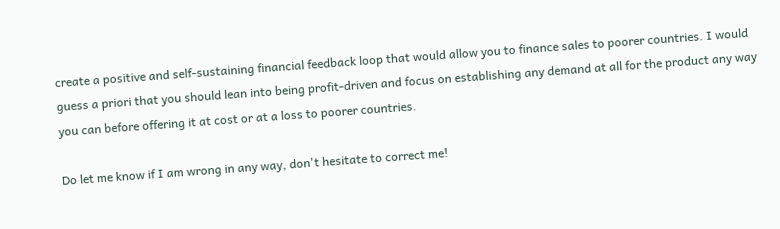create a positive and self-sustaining financial feedback loop that would allow you to finance sales to poorer countries. I would guess a priori that you should lean into being profit-driven and focus on establishing any demand at all for the product any way you can before offering it at cost or at a loss to poorer countries.

Do let me know if I am wrong in any way, don't hesitate to correct me!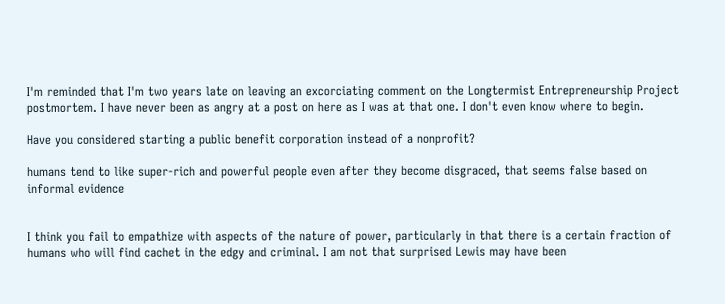I'm reminded that I'm two years late on leaving an excorciating comment on the Longtermist Entrepreneurship Project postmortem. I have never been as angry at a post on here as I was at that one. I don't even know where to begin.

Have you considered starting a public benefit corporation instead of a nonprofit?

humans tend to like super-rich and powerful people even after they become disgraced, that seems false based on informal evidence


I think you fail to empathize with aspects of the nature of power, particularly in that there is a certain fraction of humans who will find cachet in the edgy and criminal. I am not that surprised Lewis may have been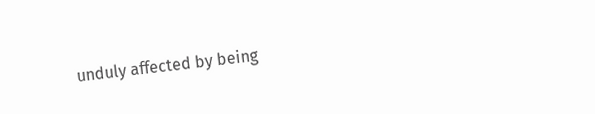unduly affected by being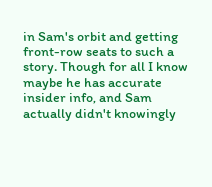in Sam's orbit and getting front-row seats to such a story. Though for all I know maybe he has accurate insider info, and Sam actually didn't knowingly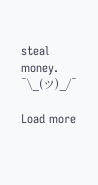steal money. ¯\_(ツ)_/¯

Load more